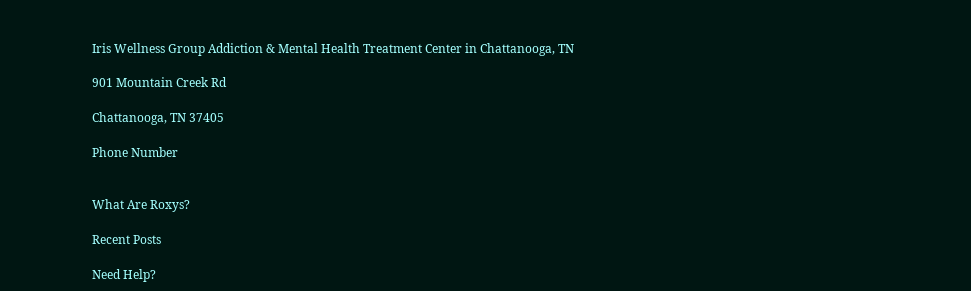Iris Wellness Group Addiction & Mental Health Treatment Center in Chattanooga, TN

901 Mountain Creek Rd

Chattanooga, TN 37405

Phone Number


What Are Roxys?

Recent Posts

Need Help?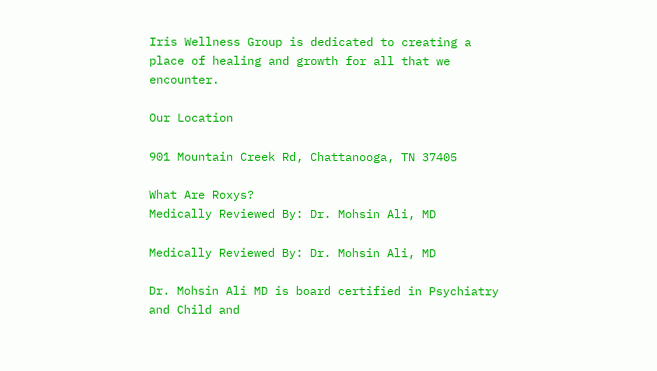Iris Wellness Group is dedicated to creating a place of healing and growth for all that we encounter.

Our Location

901 Mountain Creek Rd, Chattanooga, TN 37405

What Are Roxys?
Medically Reviewed By: Dr. Mohsin Ali, MD

Medically Reviewed By: Dr. Mohsin Ali, MD

Dr. Mohsin Ali MD is board certified in Psychiatry and Child and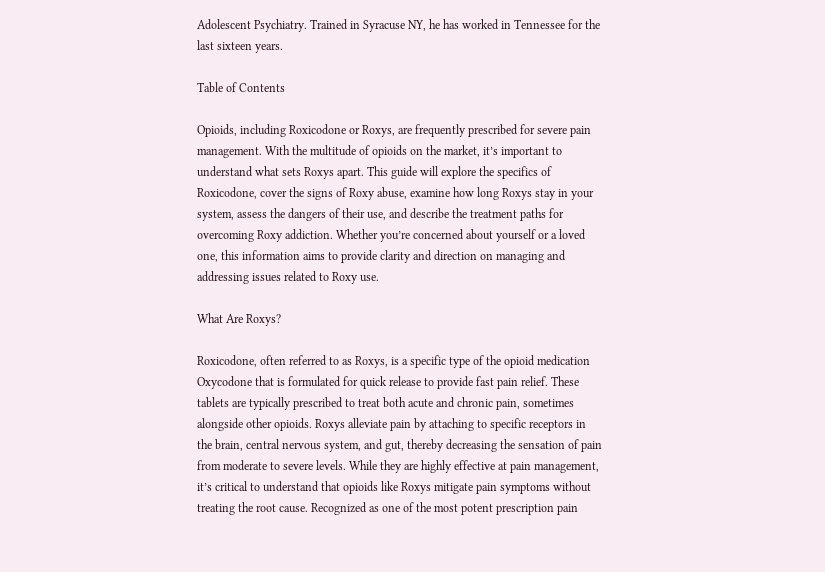Adolescent Psychiatry. Trained in Syracuse NY, he has worked in Tennessee for the last sixteen years.

Table of Contents

Opioids, including Roxicodone or Roxys, are frequently prescribed for severe pain management. With the multitude of opioids on the market, it’s important to understand what sets Roxys apart. This guide will explore the specifics of Roxicodone, cover the signs of Roxy abuse, examine how long Roxys stay in your system, assess the dangers of their use, and describe the treatment paths for overcoming Roxy addiction. Whether you’re concerned about yourself or a loved one, this information aims to provide clarity and direction on managing and addressing issues related to Roxy use.

What Are Roxys?

Roxicodone, often referred to as Roxys, is a specific type of the opioid medication Oxycodone that is formulated for quick release to provide fast pain relief. These tablets are typically prescribed to treat both acute and chronic pain, sometimes alongside other opioids. Roxys alleviate pain by attaching to specific receptors in the brain, central nervous system, and gut, thereby decreasing the sensation of pain from moderate to severe levels. While they are highly effective at pain management, it’s critical to understand that opioids like Roxys mitigate pain symptoms without treating the root cause. Recognized as one of the most potent prescription pain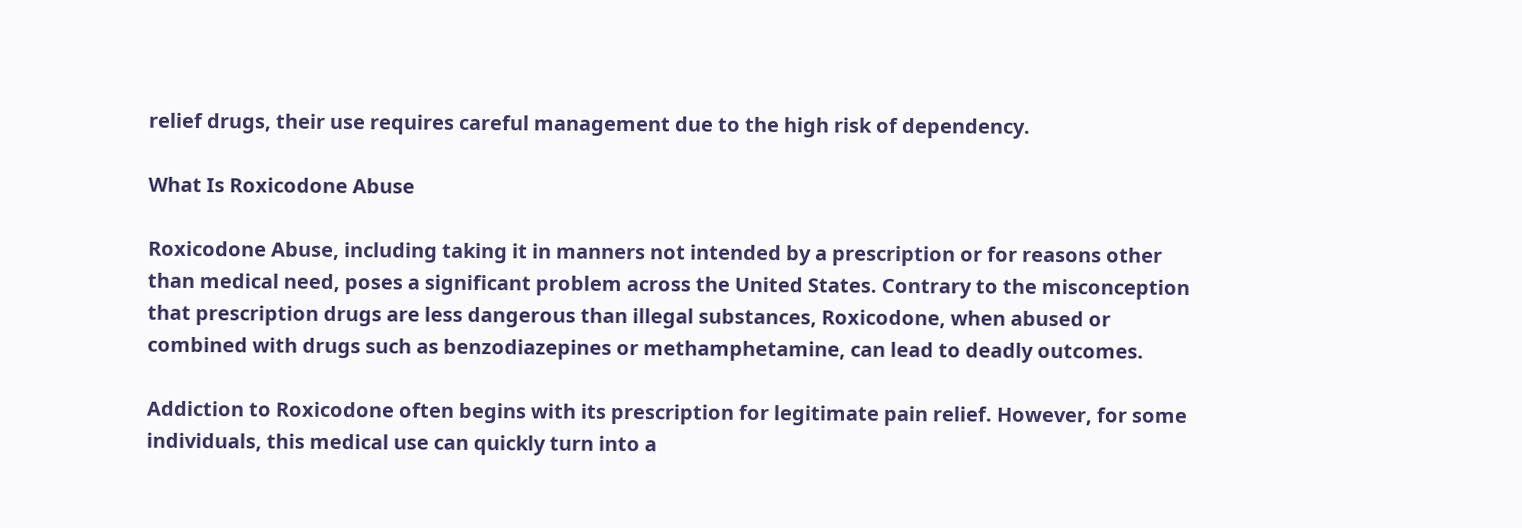relief drugs, their use requires careful management due to the high risk of dependency.

What Is Roxicodone Abuse

Roxicodone Abuse, including taking it in manners not intended by a prescription or for reasons other than medical need, poses a significant problem across the United States. Contrary to the misconception that prescription drugs are less dangerous than illegal substances, Roxicodone, when abused or combined with drugs such as benzodiazepines or methamphetamine, can lead to deadly outcomes.

Addiction to Roxicodone often begins with its prescription for legitimate pain relief. However, for some individuals, this medical use can quickly turn into a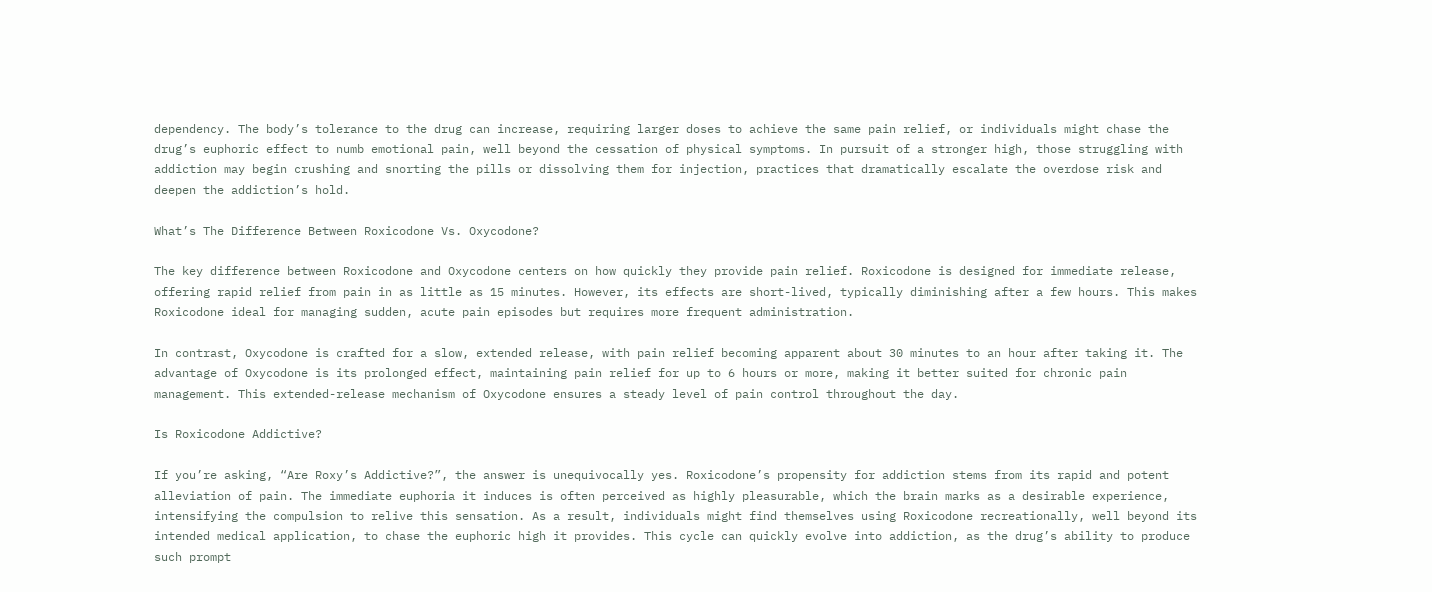dependency. The body’s tolerance to the drug can increase, requiring larger doses to achieve the same pain relief, or individuals might chase the drug’s euphoric effect to numb emotional pain, well beyond the cessation of physical symptoms. In pursuit of a stronger high, those struggling with addiction may begin crushing and snorting the pills or dissolving them for injection, practices that dramatically escalate the overdose risk and deepen the addiction’s hold.

What’s The Difference Between Roxicodone Vs. Oxycodone?

The key difference between Roxicodone and Oxycodone centers on how quickly they provide pain relief. Roxicodone is designed for immediate release, offering rapid relief from pain in as little as 15 minutes. However, its effects are short-lived, typically diminishing after a few hours. This makes Roxicodone ideal for managing sudden, acute pain episodes but requires more frequent administration.

In contrast, Oxycodone is crafted for a slow, extended release, with pain relief becoming apparent about 30 minutes to an hour after taking it. The advantage of Oxycodone is its prolonged effect, maintaining pain relief for up to 6 hours or more, making it better suited for chronic pain management. This extended-release mechanism of Oxycodone ensures a steady level of pain control throughout the day.

Is Roxicodone Addictive?

If you’re asking, “Are Roxy’s Addictive?”, the answer is unequivocally yes. Roxicodone’s propensity for addiction stems from its rapid and potent alleviation of pain. The immediate euphoria it induces is often perceived as highly pleasurable, which the brain marks as a desirable experience, intensifying the compulsion to relive this sensation. As a result, individuals might find themselves using Roxicodone recreationally, well beyond its intended medical application, to chase the euphoric high it provides. This cycle can quickly evolve into addiction, as the drug’s ability to produce such prompt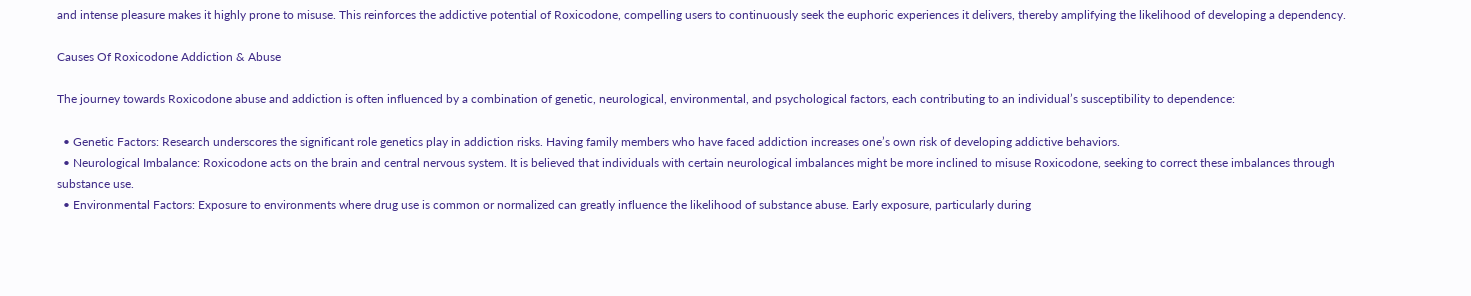and intense pleasure makes it highly prone to misuse. This reinforces the addictive potential of Roxicodone, compelling users to continuously seek the euphoric experiences it delivers, thereby amplifying the likelihood of developing a dependency.

Causes Of Roxicodone Addiction & Abuse

The journey towards Roxicodone abuse and addiction is often influenced by a combination of genetic, neurological, environmental, and psychological factors, each contributing to an individual’s susceptibility to dependence:

  • Genetic Factors: Research underscores the significant role genetics play in addiction risks. Having family members who have faced addiction increases one’s own risk of developing addictive behaviors.
  • Neurological Imbalance: Roxicodone acts on the brain and central nervous system. It is believed that individuals with certain neurological imbalances might be more inclined to misuse Roxicodone, seeking to correct these imbalances through substance use.
  • Environmental Factors: Exposure to environments where drug use is common or normalized can greatly influence the likelihood of substance abuse. Early exposure, particularly during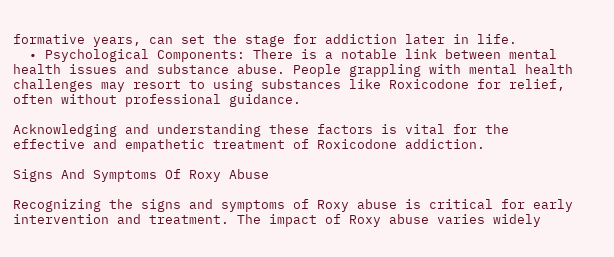formative years, can set the stage for addiction later in life.
  • Psychological Components: There is a notable link between mental health issues and substance abuse. People grappling with mental health challenges may resort to using substances like Roxicodone for relief, often without professional guidance.

Acknowledging and understanding these factors is vital for the effective and empathetic treatment of Roxicodone addiction.

Signs And Symptoms Of Roxy Abuse

Recognizing the signs and symptoms of Roxy abuse is critical for early intervention and treatment. The impact of Roxy abuse varies widely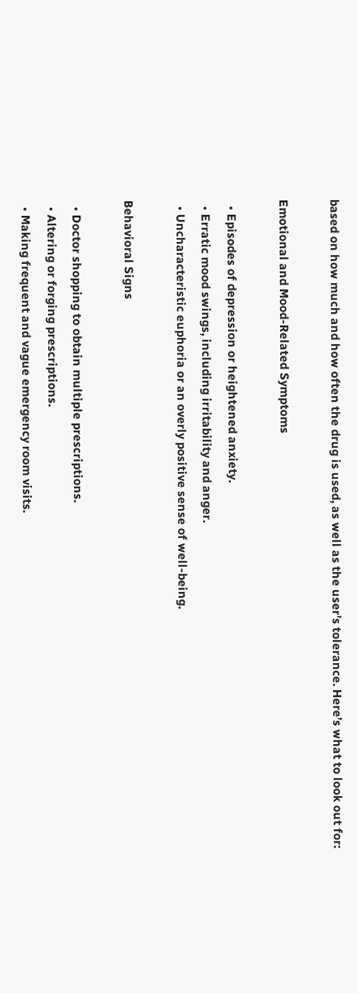based on how much and how often the drug is used, as well as the user’s tolerance. Here’s what to look out for:

Emotional and Mood-Related Symptoms

  • Episodes of depression or heightened anxiety.
  • Erratic mood swings, including irritability and anger.
  • Uncharacteristic euphoria or an overly positive sense of well-being.

Behavioral Signs

  • Doctor shopping to obtain multiple prescriptions.
  • Altering or forging prescriptions.
  • Making frequent and vague emergency room visits.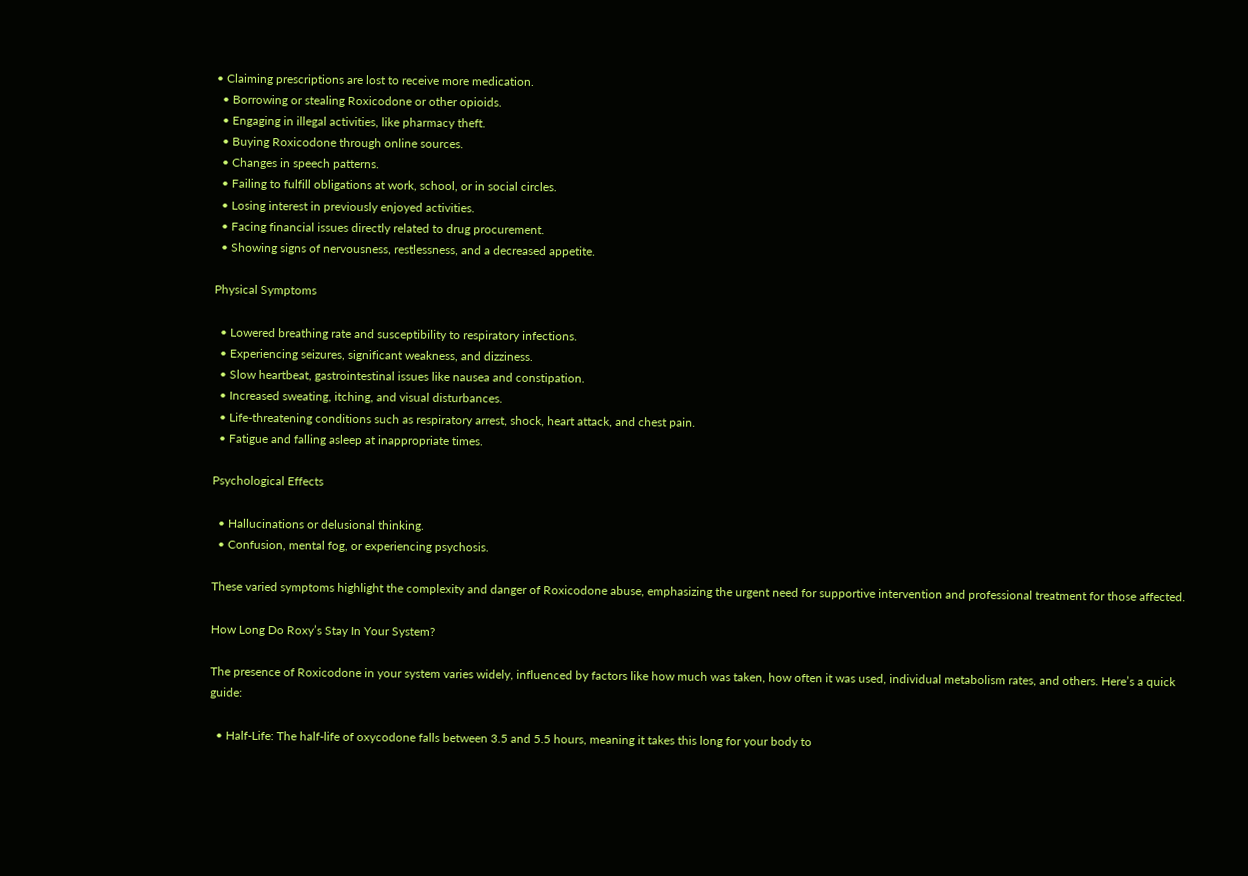• Claiming prescriptions are lost to receive more medication.
  • Borrowing or stealing Roxicodone or other opioids.
  • Engaging in illegal activities, like pharmacy theft.
  • Buying Roxicodone through online sources.
  • Changes in speech patterns.
  • Failing to fulfill obligations at work, school, or in social circles.
  • Losing interest in previously enjoyed activities.
  • Facing financial issues directly related to drug procurement.
  • Showing signs of nervousness, restlessness, and a decreased appetite.

Physical Symptoms

  • Lowered breathing rate and susceptibility to respiratory infections.
  • Experiencing seizures, significant weakness, and dizziness.
  • Slow heartbeat, gastrointestinal issues like nausea and constipation.
  • Increased sweating, itching, and visual disturbances.
  • Life-threatening conditions such as respiratory arrest, shock, heart attack, and chest pain.
  • Fatigue and falling asleep at inappropriate times.

Psychological Effects

  • Hallucinations or delusional thinking.
  • Confusion, mental fog, or experiencing psychosis.

These varied symptoms highlight the complexity and danger of Roxicodone abuse, emphasizing the urgent need for supportive intervention and professional treatment for those affected.

How Long Do Roxy’s Stay In Your System?

The presence of Roxicodone in your system varies widely, influenced by factors like how much was taken, how often it was used, individual metabolism rates, and others. Here’s a quick guide:

  • Half-Life: The half-life of oxycodone falls between 3.5 and 5.5 hours, meaning it takes this long for your body to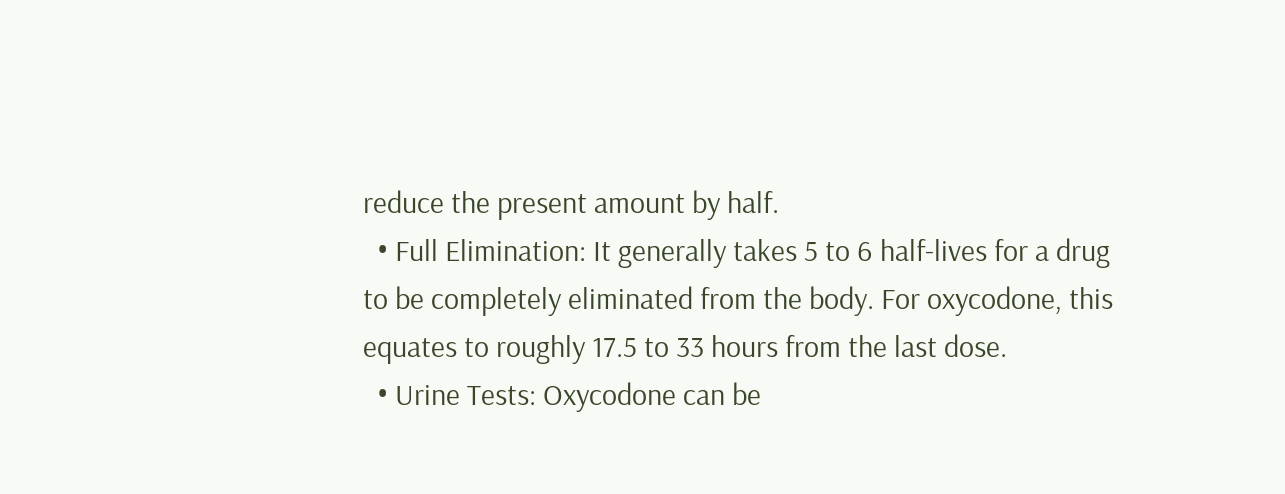reduce the present amount by half.
  • Full Elimination: It generally takes 5 to 6 half-lives for a drug to be completely eliminated from the body. For oxycodone, this equates to roughly 17.5 to 33 hours from the last dose.
  • Urine Tests: Oxycodone can be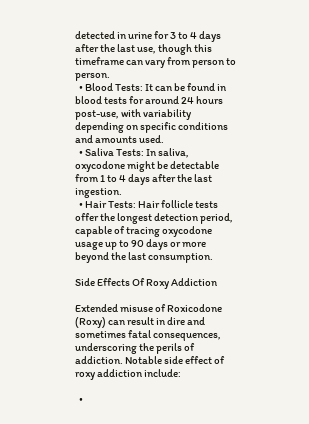detected in urine for 3 to 4 days after the last use, though this timeframe can vary from person to person.
  • Blood Tests: It can be found in blood tests for around 24 hours post-use, with variability depending on specific conditions and amounts used.
  • Saliva Tests: In saliva, oxycodone might be detectable from 1 to 4 days after the last ingestion.
  • Hair Tests: Hair follicle tests offer the longest detection period, capable of tracing oxycodone usage up to 90 days or more beyond the last consumption.

Side Effects Of Roxy Addiction

Extended misuse of Roxicodone (Roxy) can result in dire and sometimes fatal consequences, underscoring the perils of addiction. Notable side effect of roxy addiction include:

  •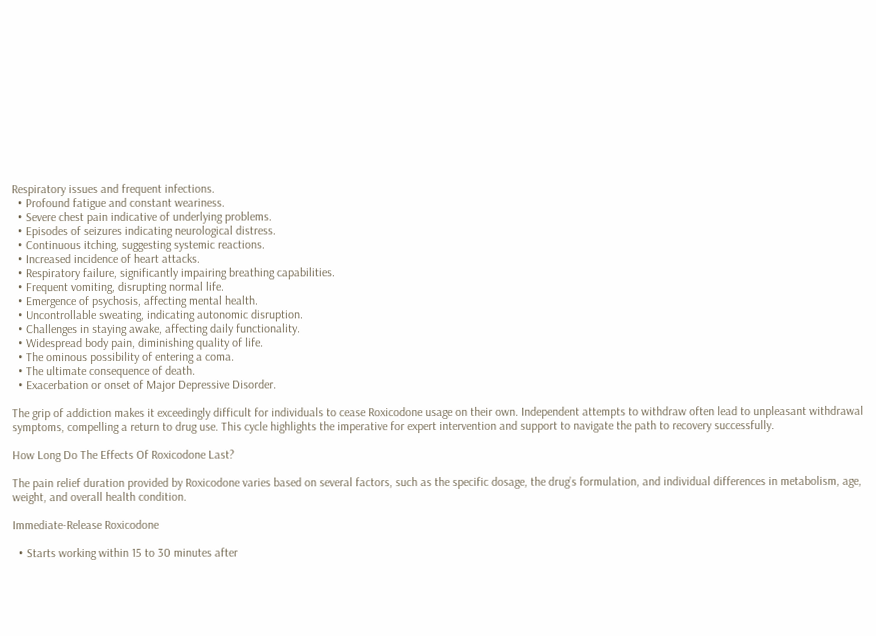Respiratory issues and frequent infections.
  • Profound fatigue and constant weariness.
  • Severe chest pain indicative of underlying problems.
  • Episodes of seizures indicating neurological distress.
  • Continuous itching, suggesting systemic reactions.
  • Increased incidence of heart attacks.
  • Respiratory failure, significantly impairing breathing capabilities.
  • Frequent vomiting, disrupting normal life.
  • Emergence of psychosis, affecting mental health.
  • Uncontrollable sweating, indicating autonomic disruption.
  • Challenges in staying awake, affecting daily functionality.
  • Widespread body pain, diminishing quality of life.
  • The ominous possibility of entering a coma.
  • The ultimate consequence of death.
  • Exacerbation or onset of Major Depressive Disorder.

The grip of addiction makes it exceedingly difficult for individuals to cease Roxicodone usage on their own. Independent attempts to withdraw often lead to unpleasant withdrawal symptoms, compelling a return to drug use. This cycle highlights the imperative for expert intervention and support to navigate the path to recovery successfully.

How Long Do The Effects Of Roxicodone Last?

The pain relief duration provided by Roxicodone varies based on several factors, such as the specific dosage, the drug’s formulation, and individual differences in metabolism, age, weight, and overall health condition.

Immediate-Release Roxicodone

  • Starts working within 15 to 30 minutes after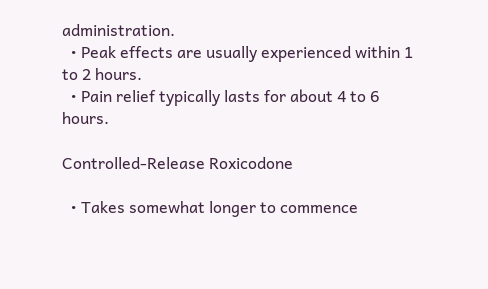administration.
  • Peak effects are usually experienced within 1 to 2 hours.
  • Pain relief typically lasts for about 4 to 6 hours.

Controlled-Release Roxicodone

  • Takes somewhat longer to commence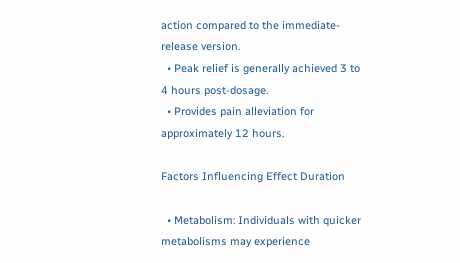action compared to the immediate-release version.
  • Peak relief is generally achieved 3 to 4 hours post-dosage.
  • Provides pain alleviation for approximately 12 hours.

Factors Influencing Effect Duration

  • Metabolism: Individuals with quicker metabolisms may experience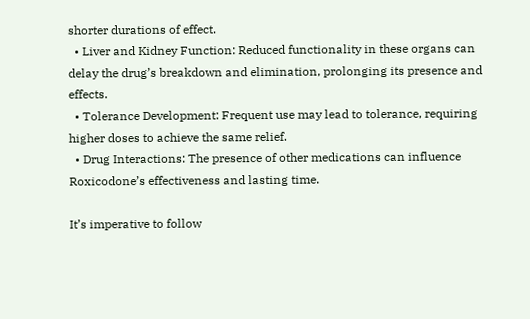shorter durations of effect.
  • Liver and Kidney Function: Reduced functionality in these organs can delay the drug’s breakdown and elimination, prolonging its presence and effects.
  • Tolerance Development: Frequent use may lead to tolerance, requiring higher doses to achieve the same relief.
  • Drug Interactions: The presence of other medications can influence Roxicodone’s effectiveness and lasting time.

It’s imperative to follow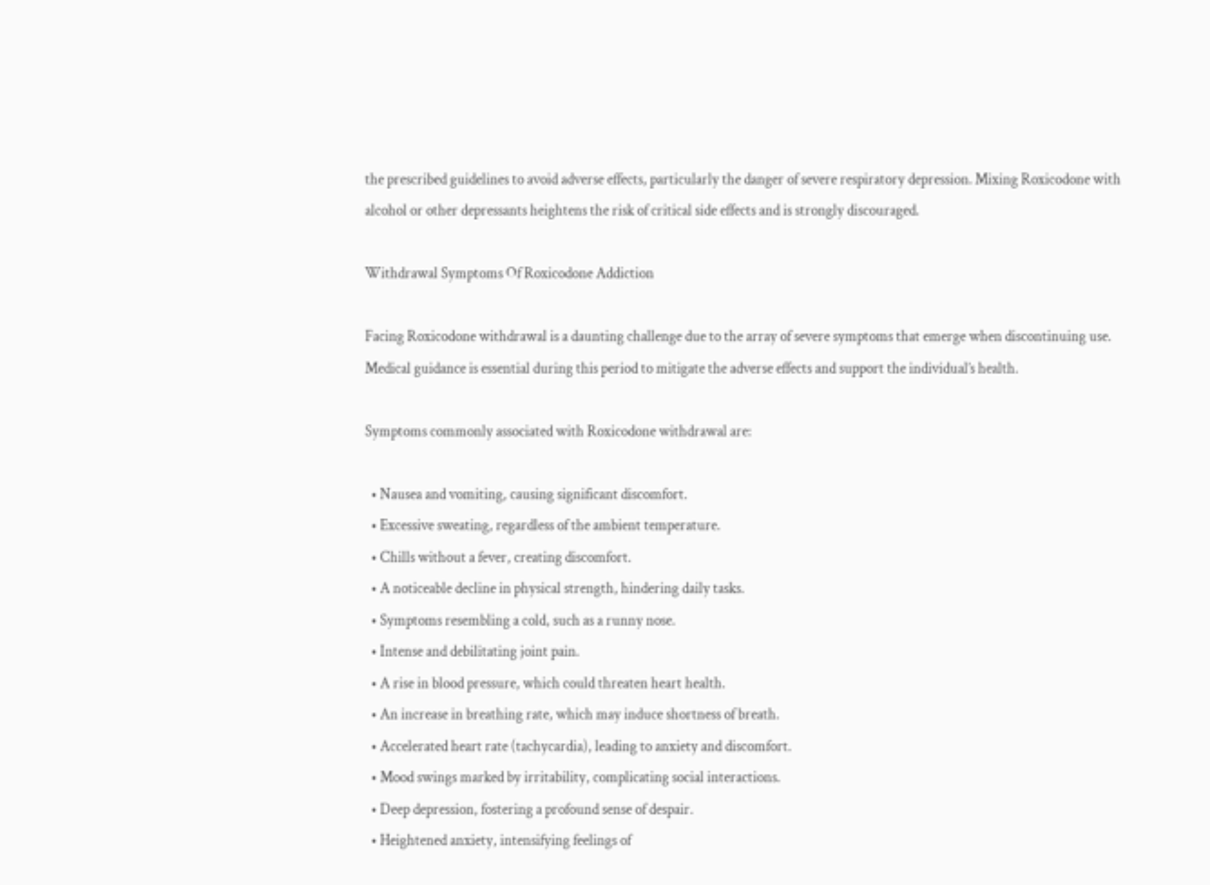the prescribed guidelines to avoid adverse effects, particularly the danger of severe respiratory depression. Mixing Roxicodone with alcohol or other depressants heightens the risk of critical side effects and is strongly discouraged.

Withdrawal Symptoms Of Roxicodone Addiction

Facing Roxicodone withdrawal is a daunting challenge due to the array of severe symptoms that emerge when discontinuing use. Medical guidance is essential during this period to mitigate the adverse effects and support the individual’s health.

Symptoms commonly associated with Roxicodone withdrawal are:

  • Nausea and vomiting, causing significant discomfort.
  • Excessive sweating, regardless of the ambient temperature.
  • Chills without a fever, creating discomfort.
  • A noticeable decline in physical strength, hindering daily tasks.
  • Symptoms resembling a cold, such as a runny nose.
  • Intense and debilitating joint pain.
  • A rise in blood pressure, which could threaten heart health.
  • An increase in breathing rate, which may induce shortness of breath.
  • Accelerated heart rate (tachycardia), leading to anxiety and discomfort.
  • Mood swings marked by irritability, complicating social interactions.
  • Deep depression, fostering a profound sense of despair.
  • Heightened anxiety, intensifying feelings of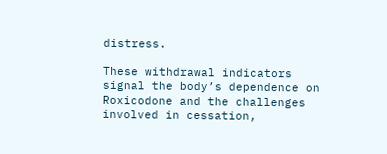distress.

These withdrawal indicators signal the body’s dependence on Roxicodone and the challenges involved in cessation,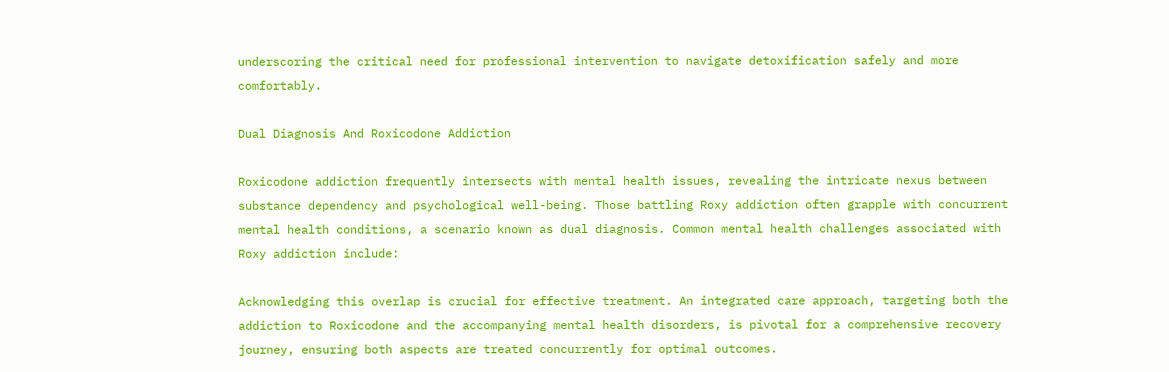underscoring the critical need for professional intervention to navigate detoxification safely and more comfortably.

Dual Diagnosis And Roxicodone Addiction

Roxicodone addiction frequently intersects with mental health issues, revealing the intricate nexus between substance dependency and psychological well-being. Those battling Roxy addiction often grapple with concurrent mental health conditions, a scenario known as dual diagnosis. Common mental health challenges associated with Roxy addiction include:

Acknowledging this overlap is crucial for effective treatment. An integrated care approach, targeting both the addiction to Roxicodone and the accompanying mental health disorders, is pivotal for a comprehensive recovery journey, ensuring both aspects are treated concurrently for optimal outcomes.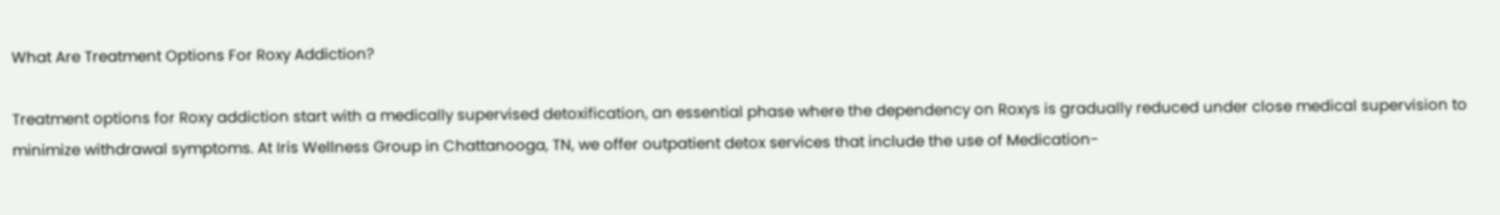What Are Treatment Options For Roxy Addiction?

Treatment options for Roxy addiction start with a medically supervised detoxification, an essential phase where the dependency on Roxys is gradually reduced under close medical supervision to minimize withdrawal symptoms. At Iris Wellness Group in Chattanooga, TN, we offer outpatient detox services that include the use of Medication-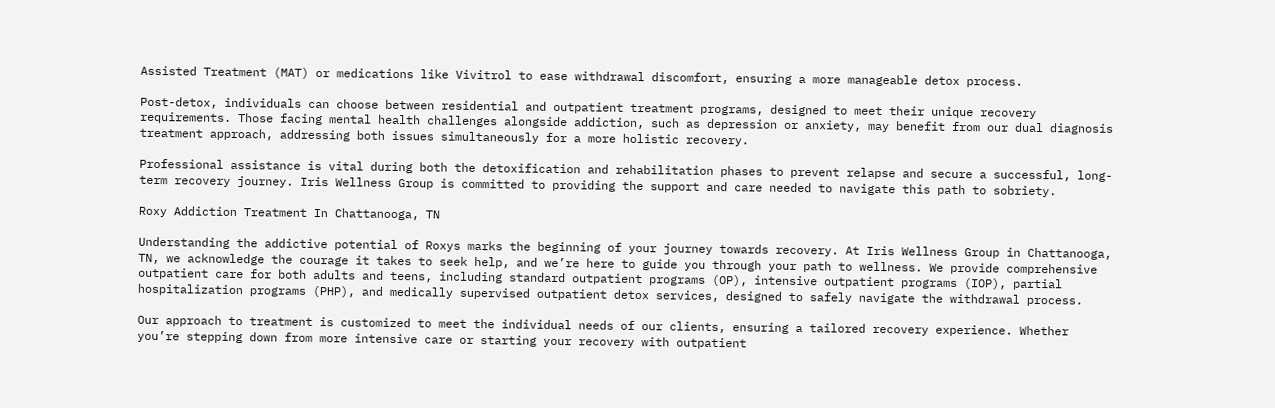Assisted Treatment (MAT) or medications like Vivitrol to ease withdrawal discomfort, ensuring a more manageable detox process.

Post-detox, individuals can choose between residential and outpatient treatment programs, designed to meet their unique recovery requirements. Those facing mental health challenges alongside addiction, such as depression or anxiety, may benefit from our dual diagnosis treatment approach, addressing both issues simultaneously for a more holistic recovery.

Professional assistance is vital during both the detoxification and rehabilitation phases to prevent relapse and secure a successful, long-term recovery journey. Iris Wellness Group is committed to providing the support and care needed to navigate this path to sobriety.

Roxy Addiction Treatment In Chattanooga, TN

Understanding the addictive potential of Roxys marks the beginning of your journey towards recovery. At Iris Wellness Group in Chattanooga, TN, we acknowledge the courage it takes to seek help, and we’re here to guide you through your path to wellness. We provide comprehensive outpatient care for both adults and teens, including standard outpatient programs (OP), intensive outpatient programs (IOP), partial hospitalization programs (PHP), and medically supervised outpatient detox services, designed to safely navigate the withdrawal process.

Our approach to treatment is customized to meet the individual needs of our clients, ensuring a tailored recovery experience. Whether you’re stepping down from more intensive care or starting your recovery with outpatient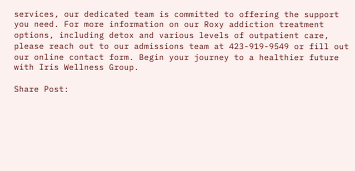services, our dedicated team is committed to offering the support you need. For more information on our Roxy addiction treatment options, including detox and various levels of outpatient care, please reach out to our admissions team at 423-919-9549 or fill out our online contact form. Begin your journey to a healthier future with Iris Wellness Group.

Share Post: